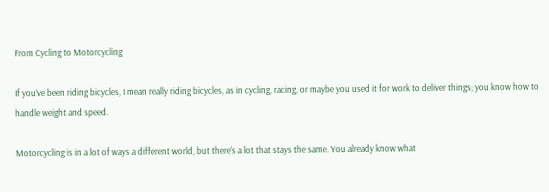From Cycling to Motorcycling

If you’ve been riding bicycles, I mean really riding bicycles, as in cycling, racing, or maybe you used it for work to deliver things; you know how to handle weight and speed.

Motorcycling is in a lot of ways a different world, but there’s a lot that stays the same. You already know what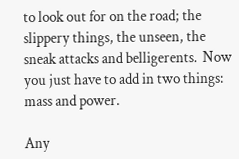to look out for on the road; the slippery things, the unseen, the sneak attacks and belligerents.  Now you just have to add in two things: mass and power.

Any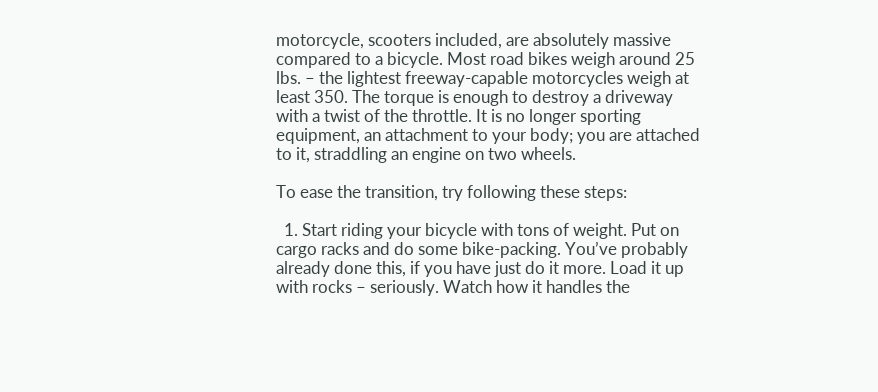motorcycle, scooters included, are absolutely massive compared to a bicycle. Most road bikes weigh around 25 lbs. – the lightest freeway-capable motorcycles weigh at least 350. The torque is enough to destroy a driveway with a twist of the throttle. It is no longer sporting equipment, an attachment to your body; you are attached to it, straddling an engine on two wheels.

To ease the transition, try following these steps:

  1. Start riding your bicycle with tons of weight. Put on cargo racks and do some bike-packing. You’ve probably already done this, if you have just do it more. Load it up with rocks – seriously. Watch how it handles the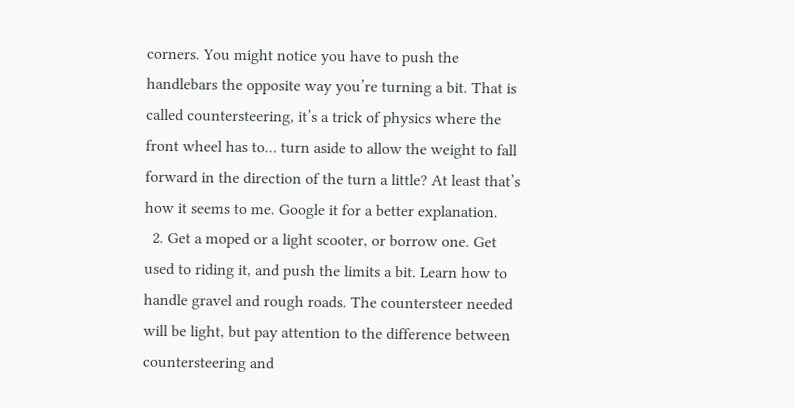corners. You might notice you have to push the handlebars the opposite way you’re turning a bit. That is called countersteering, it’s a trick of physics where the front wheel has to… turn aside to allow the weight to fall forward in the direction of the turn a little? At least that’s how it seems to me. Google it for a better explanation.
  2. Get a moped or a light scooter, or borrow one. Get used to riding it, and push the limits a bit. Learn how to handle gravel and rough roads. The countersteer needed will be light, but pay attention to the difference between countersteering and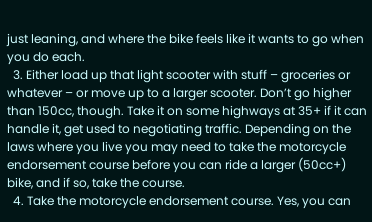just leaning, and where the bike feels like it wants to go when you do each.
  3. Either load up that light scooter with stuff – groceries or whatever – or move up to a larger scooter. Don’t go higher than 150cc, though. Take it on some highways at 35+ if it can handle it, get used to negotiating traffic. Depending on the laws where you live you may need to take the motorcycle endorsement course before you can ride a larger (50cc+) bike, and if so, take the course.
  4. Take the motorcycle endorsement course. Yes, you can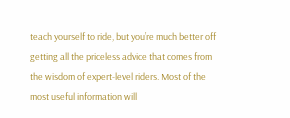teach yourself to ride, but you’re much better off getting all the priceless advice that comes from the wisdom of expert-level riders. Most of the most useful information will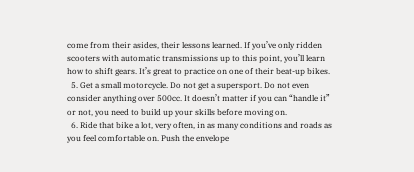come from their asides, their lessons learned. If you’ve only ridden scooters with automatic transmissions up to this point, you’ll learn how to shift gears. It’s great to practice on one of their beat-up bikes.
  5. Get a small motorcycle. Do not get a supersport. Do not even consider anything over 500cc. It doesn’t matter if you can “handle it” or not, you need to build up your skills before moving on.
  6. Ride that bike a lot, very often, in as many conditions and roads as you feel comfortable on. Push the envelope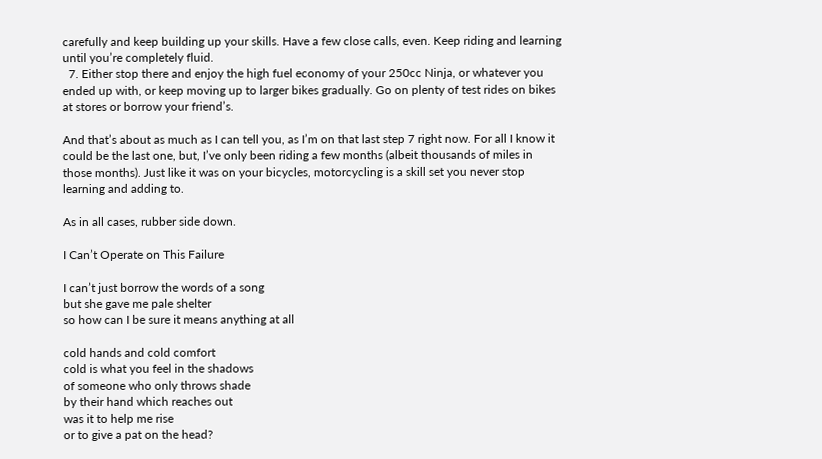carefully and keep building up your skills. Have a few close calls, even. Keep riding and learning until you’re completely fluid.
  7. Either stop there and enjoy the high fuel economy of your 250cc Ninja, or whatever you ended up with, or keep moving up to larger bikes gradually. Go on plenty of test rides on bikes at stores or borrow your friend’s.

And that’s about as much as I can tell you, as I’m on that last step 7 right now. For all I know it could be the last one, but, I’ve only been riding a few months (albeit thousands of miles in those months). Just like it was on your bicycles, motorcycling is a skill set you never stop learning and adding to.

As in all cases, rubber side down.

I Can’t Operate on This Failure

I can’t just borrow the words of a song
but she gave me pale shelter
so how can I be sure it means anything at all

cold hands and cold comfort
cold is what you feel in the shadows
of someone who only throws shade
by their hand which reaches out
was it to help me rise
or to give a pat on the head?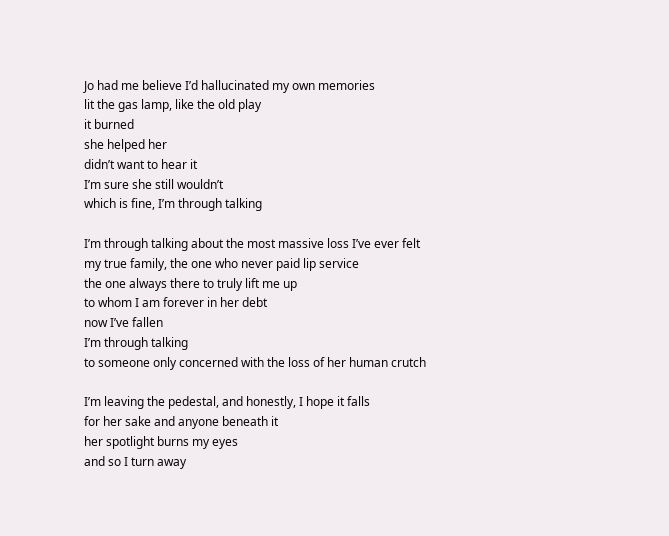Jo had me believe I’d hallucinated my own memories
lit the gas lamp, like the old play
it burned
she helped her
didn’t want to hear it
I’m sure she still wouldn’t
which is fine, I’m through talking

I’m through talking about the most massive loss I’ve ever felt
my true family, the one who never paid lip service
the one always there to truly lift me up
to whom I am forever in her debt
now I’ve fallen
I’m through talking
to someone only concerned with the loss of her human crutch

I’m leaving the pedestal, and honestly, I hope it falls
for her sake and anyone beneath it
her spotlight burns my eyes
and so I turn away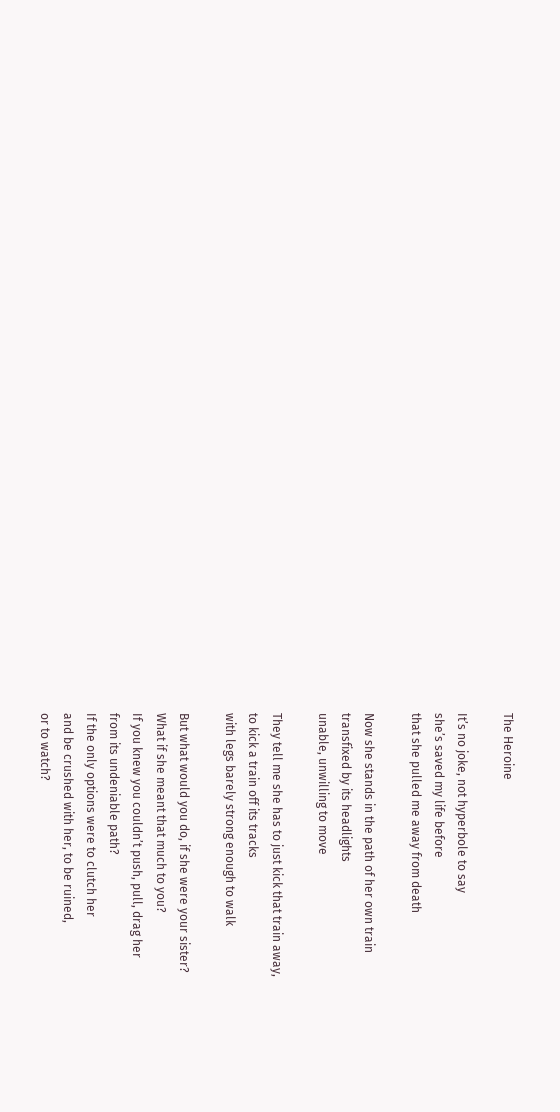The Heroine

It’s no joke, not hyperbole to say
she’s saved my life before
that she pulled me away from death

Now she stands in the path of her own train
transfixed by its headlights
unable, unwilling to move

They tell me she has to just kick that train away,
to kick a train off its tracks
with legs barely strong enough to walk

But what would you do, if she were your sister?
What if she meant that much to you?
If you knew you couldn’t push, pull, drag her
from its undeniable path?
If the only options were to clutch her
and be crushed with her, to be ruined,
or to watch?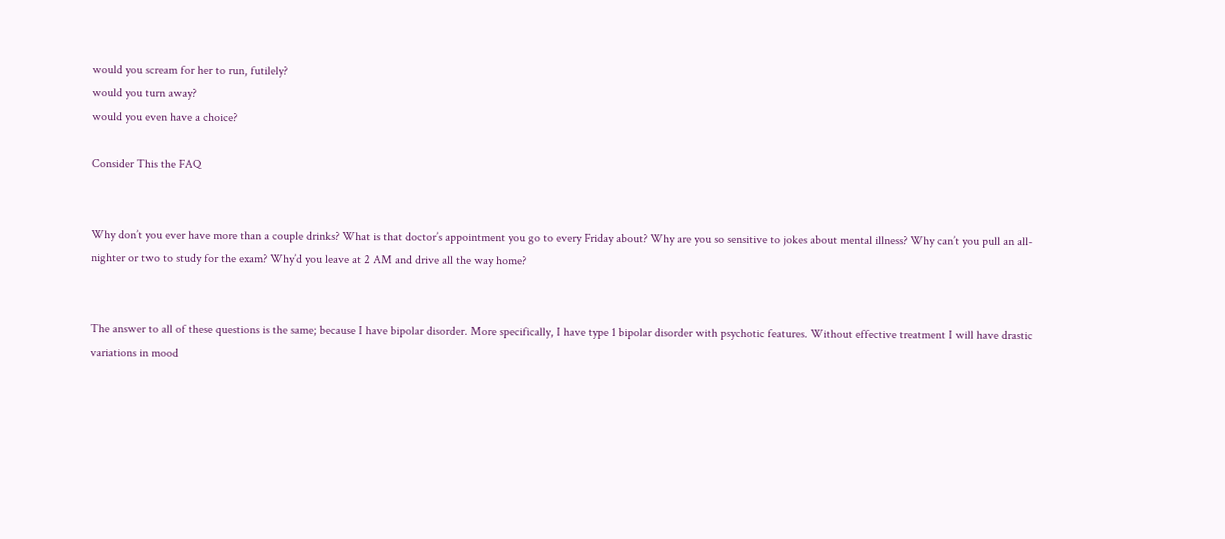would you scream for her to run, futilely?
would you turn away?
would you even have a choice?

Consider This the FAQ


Why don’t you ever have more than a couple drinks? What is that doctor’s appointment you go to every Friday about? Why are you so sensitive to jokes about mental illness? Why can’t you pull an all-nighter or two to study for the exam? Why’d you leave at 2 AM and drive all the way home?


The answer to all of these questions is the same; because I have bipolar disorder. More specifically, I have type 1 bipolar disorder with psychotic features. Without effective treatment I will have drastic variations in mood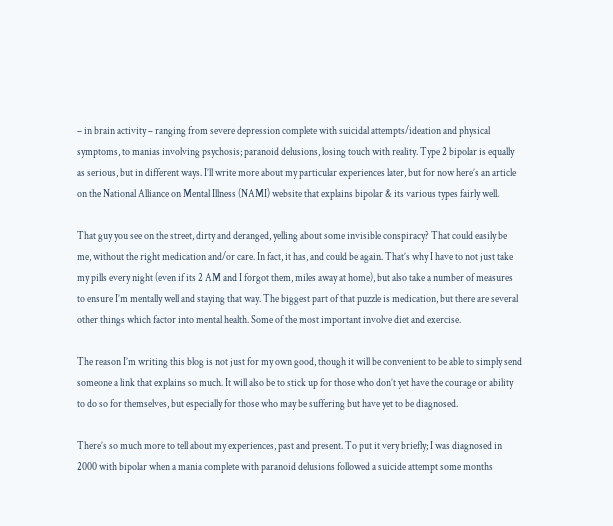– in brain activity – ranging from severe depression complete with suicidal attempts/ideation and physical symptoms, to manias involving psychosis; paranoid delusions, losing touch with reality. Type 2 bipolar is equally as serious, but in different ways. I’ll write more about my particular experiences later, but for now here’s an article on the National Alliance on Mental Illness (NAMI) website that explains bipolar & its various types fairly well.

That guy you see on the street, dirty and deranged, yelling about some invisible conspiracy? That could easily be me, without the right medication and/or care. In fact, it has, and could be again. That’s why I have to not just take my pills every night (even if its 2 AM and I forgot them, miles away at home), but also take a number of measures to ensure I’m mentally well and staying that way. The biggest part of that puzzle is medication, but there are several other things which factor into mental health. Some of the most important involve diet and exercise.

The reason I’m writing this blog is not just for my own good, though it will be convenient to be able to simply send someone a link that explains so much. It will also be to stick up for those who don’t yet have the courage or ability to do so for themselves, but especially for those who may be suffering but have yet to be diagnosed.

There’s so much more to tell about my experiences, past and present. To put it very briefly; I was diagnosed in 2000 with bipolar when a mania complete with paranoid delusions followed a suicide attempt some months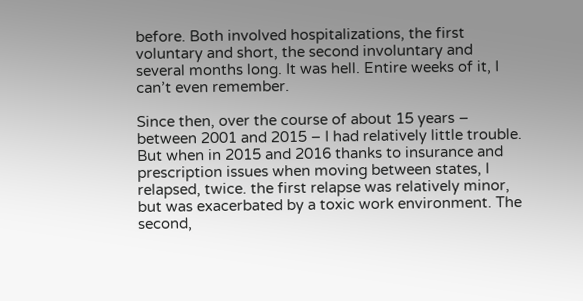before. Both involved hospitalizations, the first voluntary and short, the second involuntary and several months long. It was hell. Entire weeks of it, I can’t even remember.

Since then, over the course of about 15 years – between 2001 and 2015 – I had relatively little trouble. But when in 2015 and 2016 thanks to insurance and prescription issues when moving between states, I relapsed, twice. the first relapse was relatively minor, but was exacerbated by a toxic work environment. The second,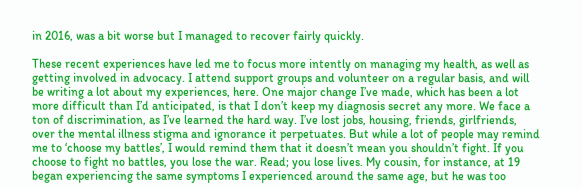in 2016, was a bit worse but I managed to recover fairly quickly.

These recent experiences have led me to focus more intently on managing my health, as well as getting involved in advocacy. I attend support groups and volunteer on a regular basis, and will be writing a lot about my experiences, here. One major change I’ve made, which has been a lot more difficult than I’d anticipated, is that I don’t keep my diagnosis secret any more. We face a ton of discrimination, as I’ve learned the hard way. I’ve lost jobs, housing, friends, girlfriends, over the mental illness stigma and ignorance it perpetuates. But while a lot of people may remind me to ‘choose my battles’, I would remind them that it doesn’t mean you shouldn’t fight. If you choose to fight no battles, you lose the war. Read; you lose lives. My cousin, for instance, at 19 began experiencing the same symptoms I experienced around the same age, but he was too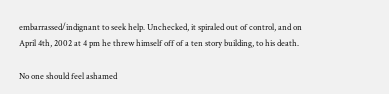embarrassed/indignant to seek help. Unchecked, it spiraled out of control, and on April 4th, 2002 at 4 pm he threw himself off of a ten story building, to his death.

No one should feel ashamed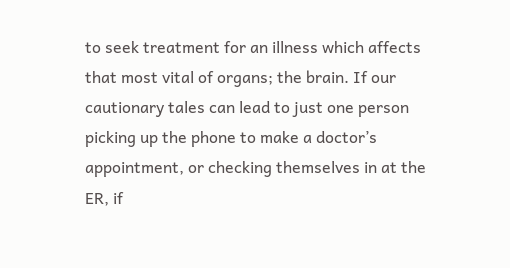to seek treatment for an illness which affects that most vital of organs; the brain. If our cautionary tales can lead to just one person picking up the phone to make a doctor’s appointment, or checking themselves in at the ER, if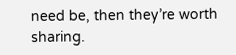need be, then they’re worth sharing.